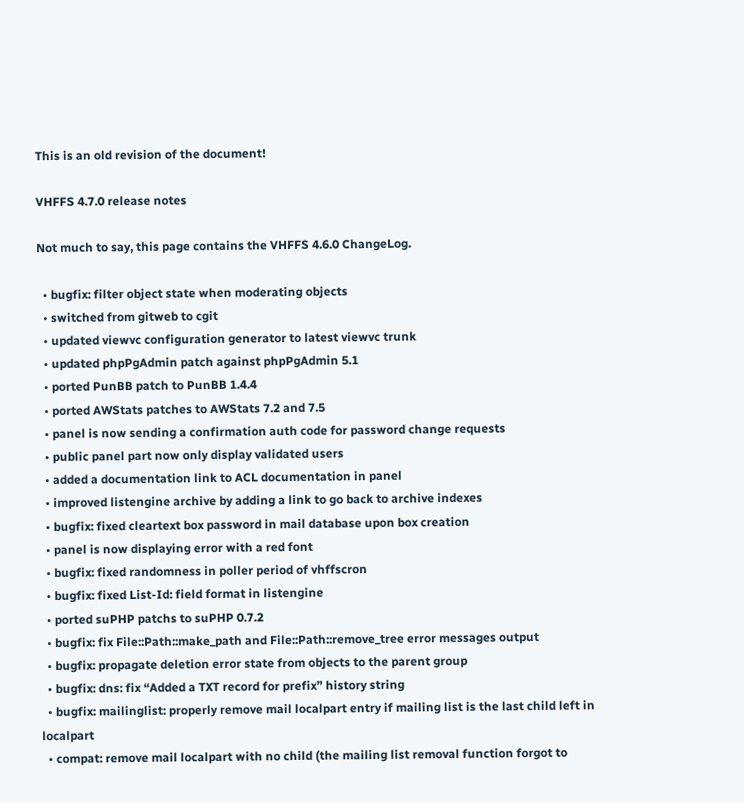This is an old revision of the document!

VHFFS 4.7.0 release notes

Not much to say, this page contains the VHFFS 4.6.0 ChangeLog.

  • bugfix: filter object state when moderating objects
  • switched from gitweb to cgit
  • updated viewvc configuration generator to latest viewvc trunk
  • updated phpPgAdmin patch against phpPgAdmin 5.1
  • ported PunBB patch to PunBB 1.4.4
  • ported AWStats patches to AWStats 7.2 and 7.5
  • panel is now sending a confirmation auth code for password change requests
  • public panel part now only display validated users
  • added a documentation link to ACL documentation in panel
  • improved listengine archive by adding a link to go back to archive indexes
  • bugfix: fixed cleartext box password in mail database upon box creation
  • panel is now displaying error with a red font
  • bugfix: fixed randomness in poller period of vhffscron
  • bugfix: fixed List-Id: field format in listengine
  • ported suPHP patchs to suPHP 0.7.2
  • bugfix: fix File::Path::make_path and File::Path::remove_tree error messages output
  • bugfix: propagate deletion error state from objects to the parent group
  • bugfix: dns: fix “Added a TXT record for prefix” history string
  • bugfix: mailinglist: properly remove mail localpart entry if mailing list is the last child left in localpart
  • compat: remove mail localpart with no child (the mailing list removal function forgot to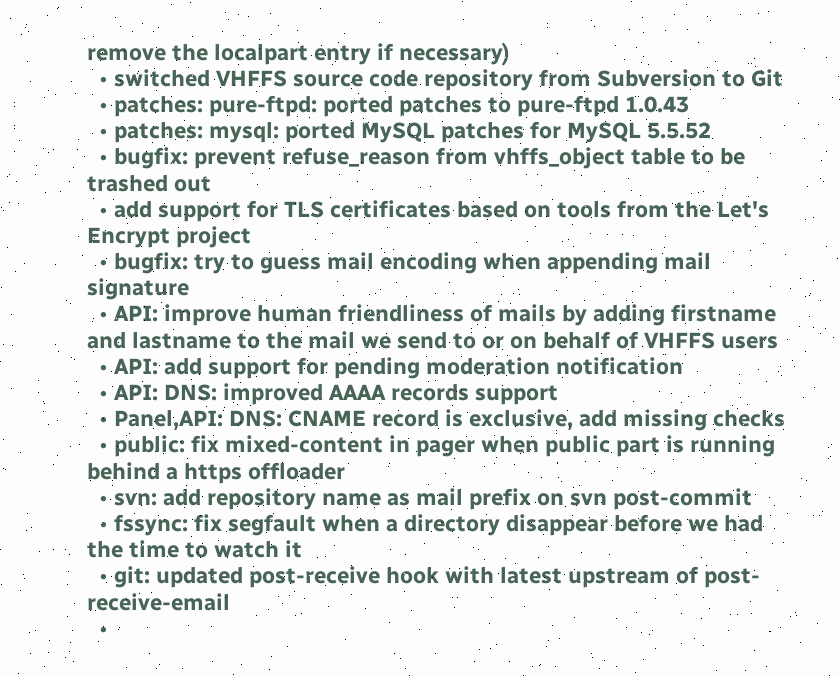remove the localpart entry if necessary)
  • switched VHFFS source code repository from Subversion to Git
  • patches: pure-ftpd: ported patches to pure-ftpd 1.0.43
  • patches: mysql: ported MySQL patches for MySQL 5.5.52
  • bugfix: prevent refuse_reason from vhffs_object table to be trashed out
  • add support for TLS certificates based on tools from the Let's Encrypt project
  • bugfix: try to guess mail encoding when appending mail signature
  • API: improve human friendliness of mails by adding firstname and lastname to the mail we send to or on behalf of VHFFS users
  • API: add support for pending moderation notification
  • API: DNS: improved AAAA records support
  • Panel,API: DNS: CNAME record is exclusive, add missing checks
  • public: fix mixed-content in pager when public part is running behind a https offloader
  • svn: add repository name as mail prefix on svn post-commit
  • fssync: fix segfault when a directory disappear before we had the time to watch it
  • git: updated post-receive hook with latest upstream of post-receive-email
  •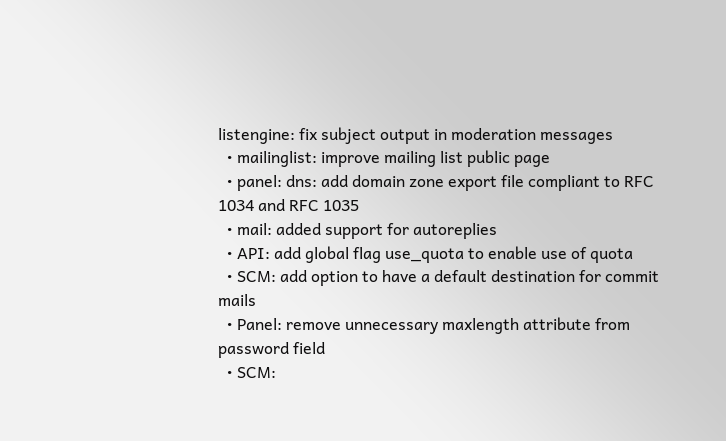listengine: fix subject output in moderation messages
  • mailinglist: improve mailing list public page
  • panel: dns: add domain zone export file compliant to RFC 1034 and RFC 1035
  • mail: added support for autoreplies
  • API: add global flag use_quota to enable use of quota
  • SCM: add option to have a default destination for commit mails
  • Panel: remove unnecessary maxlength attribute from password field
  • SCM: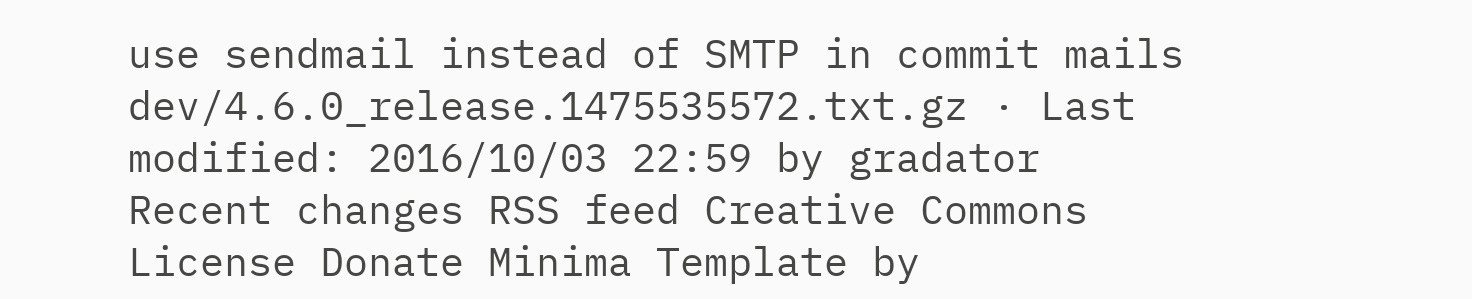use sendmail instead of SMTP in commit mails
dev/4.6.0_release.1475535572.txt.gz · Last modified: 2016/10/03 22:59 by gradator
Recent changes RSS feed Creative Commons License Donate Minima Template by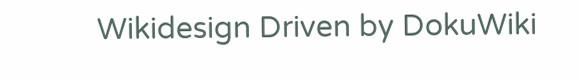Wikidesign Driven by DokuWiki